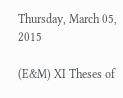Thursday, March 05, 2015

(E&M) XI Theses of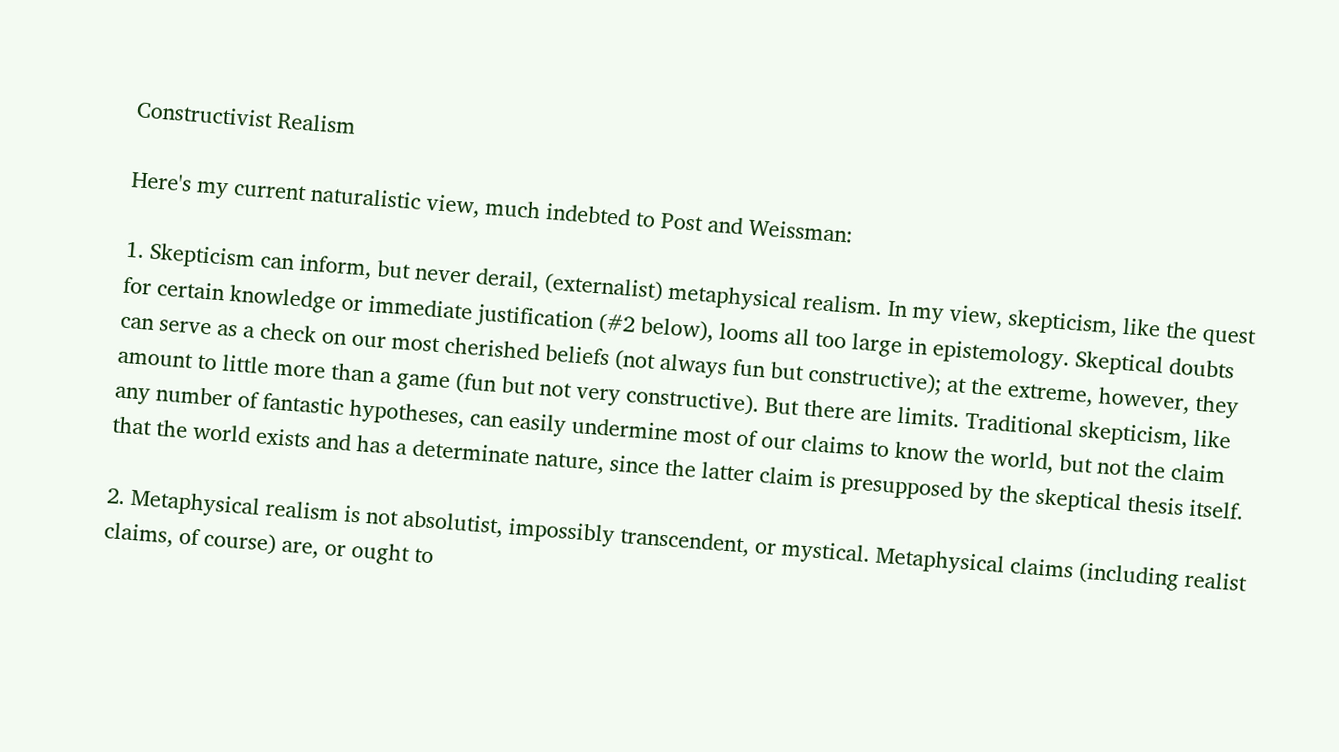Constructivist Realism

Here's my current naturalistic view, much indebted to Post and Weissman:

1. Skepticism can inform, but never derail, (externalist) metaphysical realism. In my view, skepticism, like the quest for certain knowledge or immediate justification (#2 below), looms all too large in epistemology. Skeptical doubts can serve as a check on our most cherished beliefs (not always fun but constructive); at the extreme, however, they amount to little more than a game (fun but not very constructive). But there are limits. Traditional skepticism, like any number of fantastic hypotheses, can easily undermine most of our claims to know the world, but not the claim that the world exists and has a determinate nature, since the latter claim is presupposed by the skeptical thesis itself.

2. Metaphysical realism is not absolutist, impossibly transcendent, or mystical. Metaphysical claims (including realist claims, of course) are, or ought to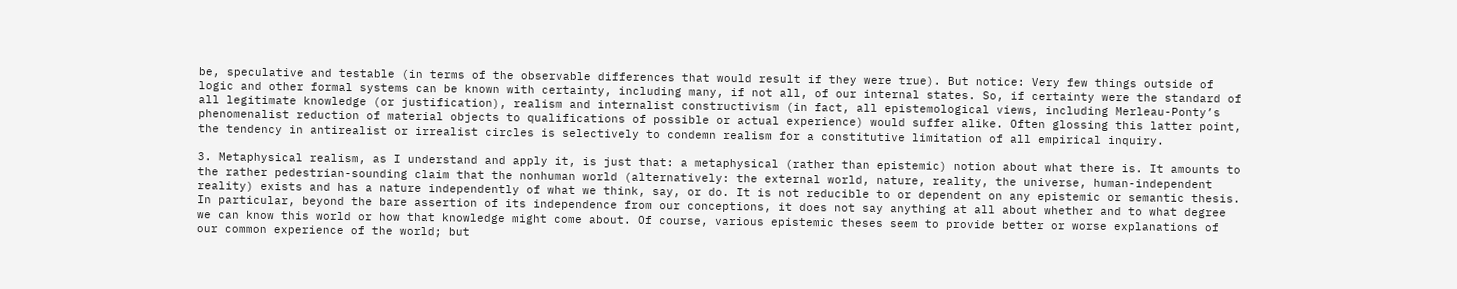be, speculative and testable (in terms of the observable differences that would result if they were true). But notice: Very few things outside of logic and other formal systems can be known with certainty, including many, if not all, of our internal states. So, if certainty were the standard of all legitimate knowledge (or justification), realism and internalist constructivism (in fact, all epistemological views, including Merleau-Ponty’s phenomenalist reduction of material objects to qualifications of possible or actual experience) would suffer alike. Often glossing this latter point, the tendency in antirealist or irrealist circles is selectively to condemn realism for a constitutive limitation of all empirical inquiry.

3. Metaphysical realism, as I understand and apply it, is just that: a metaphysical (rather than epistemic) notion about what there is. It amounts to the rather pedestrian-sounding claim that the nonhuman world (alternatively: the external world, nature, reality, the universe, human-independent reality) exists and has a nature independently of what we think, say, or do. It is not reducible to or dependent on any epistemic or semantic thesis. In particular, beyond the bare assertion of its independence from our conceptions, it does not say anything at all about whether and to what degree we can know this world or how that knowledge might come about. Of course, various epistemic theses seem to provide better or worse explanations of our common experience of the world; but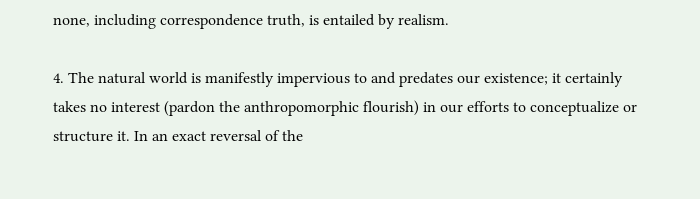none, including correspondence truth, is entailed by realism.

4. The natural world is manifestly impervious to and predates our existence; it certainly takes no interest (pardon the anthropomorphic flourish) in our efforts to conceptualize or structure it. In an exact reversal of the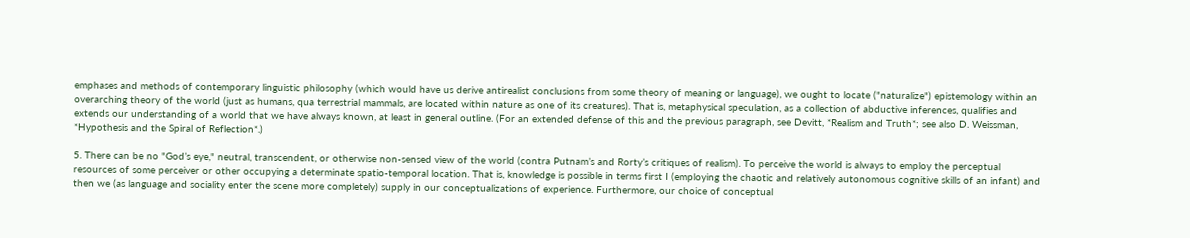emphases and methods of contemporary linguistic philosophy (which would have us derive antirealist conclusions from some theory of meaning or language), we ought to locate ("naturalize") epistemology within an overarching theory of the world (just as humans, qua terrestrial mammals, are located within nature as one of its creatures). That is, metaphysical speculation, as a collection of abductive inferences, qualifies and extends our understanding of a world that we have always known, at least in general outline. (For an extended defense of this and the previous paragraph, see Devitt, *Realism and Truth*; see also D. Weissman, *Hypothesis and the Spiral of Reflection*.)

5. There can be no "God’s eye," neutral, transcendent, or otherwise non-sensed view of the world (contra Putnam’s and Rorty’s critiques of realism). To perceive the world is always to employ the perceptual resources of some perceiver or other occupying a determinate spatio-temporal location. That is, knowledge is possible in terms first I (employing the chaotic and relatively autonomous cognitive skills of an infant) and then we (as language and sociality enter the scene more completely) supply in our conceptualizations of experience. Furthermore, our choice of conceptual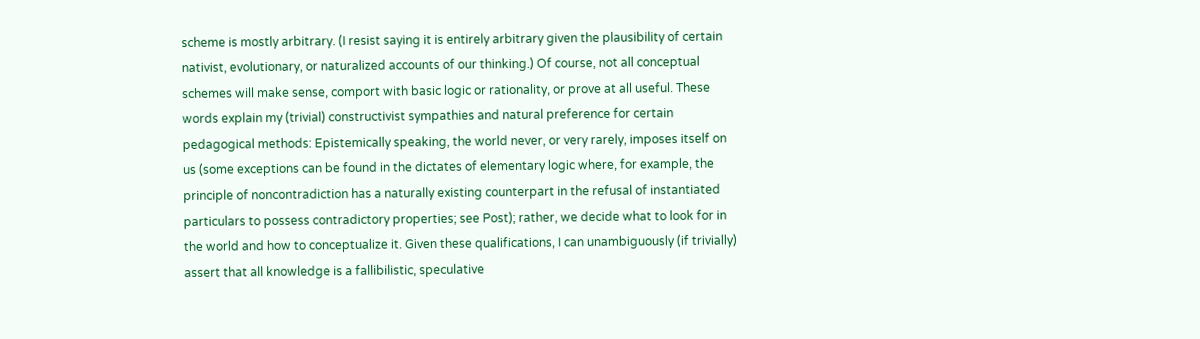scheme is mostly arbitrary. (I resist saying it is entirely arbitrary given the plausibility of certain nativist, evolutionary, or naturalized accounts of our thinking.) Of course, not all conceptual schemes will make sense, comport with basic logic or rationality, or prove at all useful. These words explain my (trivial) constructivist sympathies and natural preference for certain pedagogical methods: Epistemically speaking, the world never, or very rarely, imposes itself on us (some exceptions can be found in the dictates of elementary logic where, for example, the principle of noncontradiction has a naturally existing counterpart in the refusal of instantiated particulars to possess contradictory properties; see Post); rather, we decide what to look for in the world and how to conceptualize it. Given these qualifications, I can unambiguously (if trivially) assert that all knowledge is a fallibilistic, speculative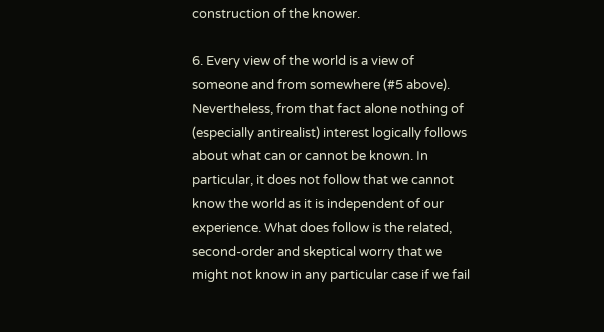construction of the knower.

6. Every view of the world is a view of someone and from somewhere (#5 above). Nevertheless, from that fact alone nothing of (especially antirealist) interest logically follows about what can or cannot be known. In particular, it does not follow that we cannot know the world as it is independent of our experience. What does follow is the related, second-order and skeptical worry that we might not know in any particular case if we fail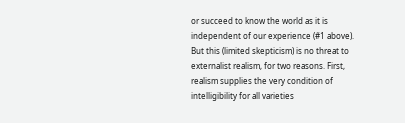or succeed to know the world as it is independent of our experience (#1 above). But this (limited skepticism) is no threat to externalist realism, for two reasons. First, realism supplies the very condition of intelligibility for all varieties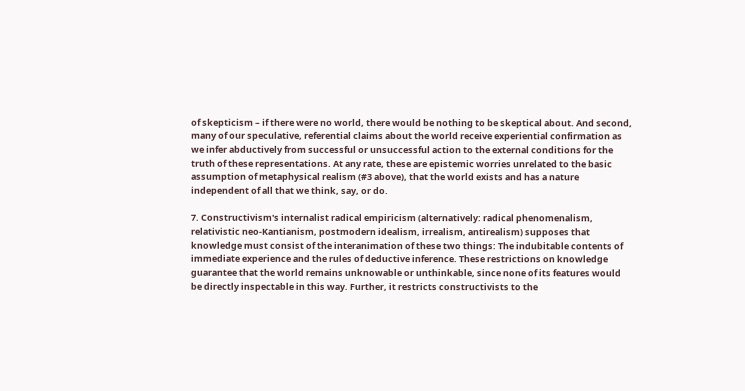of skepticism – if there were no world, there would be nothing to be skeptical about. And second, many of our speculative, referential claims about the world receive experiential confirmation as we infer abductively from successful or unsuccessful action to the external conditions for the truth of these representations. At any rate, these are epistemic worries unrelated to the basic assumption of metaphysical realism (#3 above), that the world exists and has a nature independent of all that we think, say, or do.

7. Constructivism's internalist radical empiricism (alternatively: radical phenomenalism, relativistic neo-Kantianism, postmodern idealism, irrealism, antirealism) supposes that knowledge must consist of the interanimation of these two things: The indubitable contents of immediate experience and the rules of deductive inference. These restrictions on knowledge guarantee that the world remains unknowable or unthinkable, since none of its features would be directly inspectable in this way. Further, it restricts constructivists to the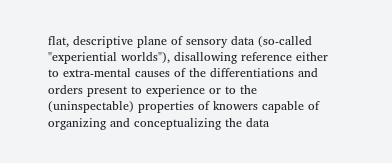flat, descriptive plane of sensory data (so-called "experiential worlds"), disallowing reference either to extra-mental causes of the differentiations and orders present to experience or to the (uninspectable) properties of knowers capable of organizing and conceptualizing the data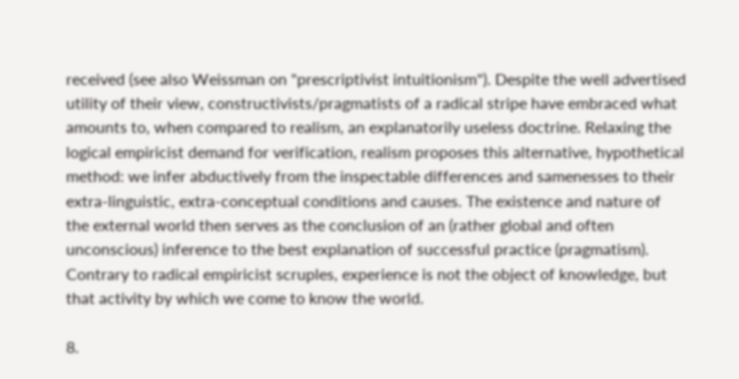received (see also Weissman on "prescriptivist intuitionism"). Despite the well advertised utility of their view, constructivists/pragmatists of a radical stripe have embraced what amounts to, when compared to realism, an explanatorily useless doctrine. Relaxing the logical empiricist demand for verification, realism proposes this alternative, hypothetical method: we infer abductively from the inspectable differences and samenesses to their extra-linguistic, extra-conceptual conditions and causes. The existence and nature of the external world then serves as the conclusion of an (rather global and often unconscious) inference to the best explanation of successful practice (pragmatism). Contrary to radical empiricist scruples, experience is not the object of knowledge, but that activity by which we come to know the world.

8.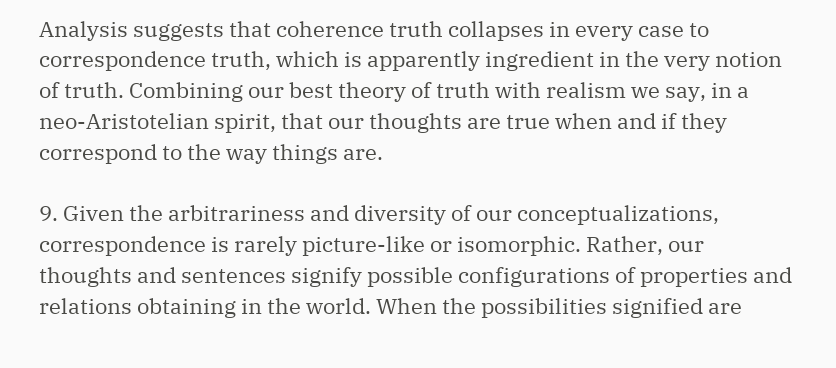Analysis suggests that coherence truth collapses in every case to correspondence truth, which is apparently ingredient in the very notion of truth. Combining our best theory of truth with realism we say, in a neo-Aristotelian spirit, that our thoughts are true when and if they correspond to the way things are.

9. Given the arbitrariness and diversity of our conceptualizations, correspondence is rarely picture-like or isomorphic. Rather, our thoughts and sentences signify possible configurations of properties and relations obtaining in the world. When the possibilities signified are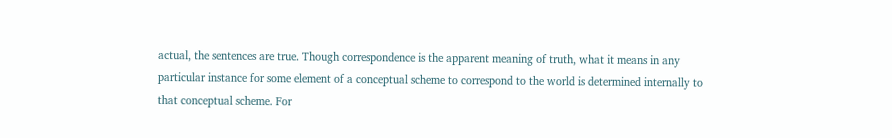actual, the sentences are true. Though correspondence is the apparent meaning of truth, what it means in any particular instance for some element of a conceptual scheme to correspond to the world is determined internally to that conceptual scheme. For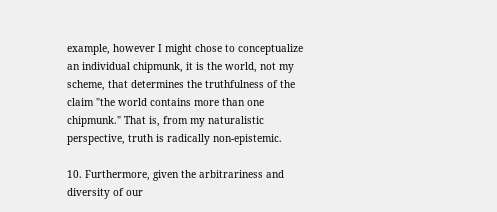example, however I might chose to conceptualize an individual chipmunk, it is the world, not my scheme, that determines the truthfulness of the claim "the world contains more than one chipmunk." That is, from my naturalistic perspective, truth is radically non-epistemic.

10. Furthermore, given the arbitrariness and diversity of our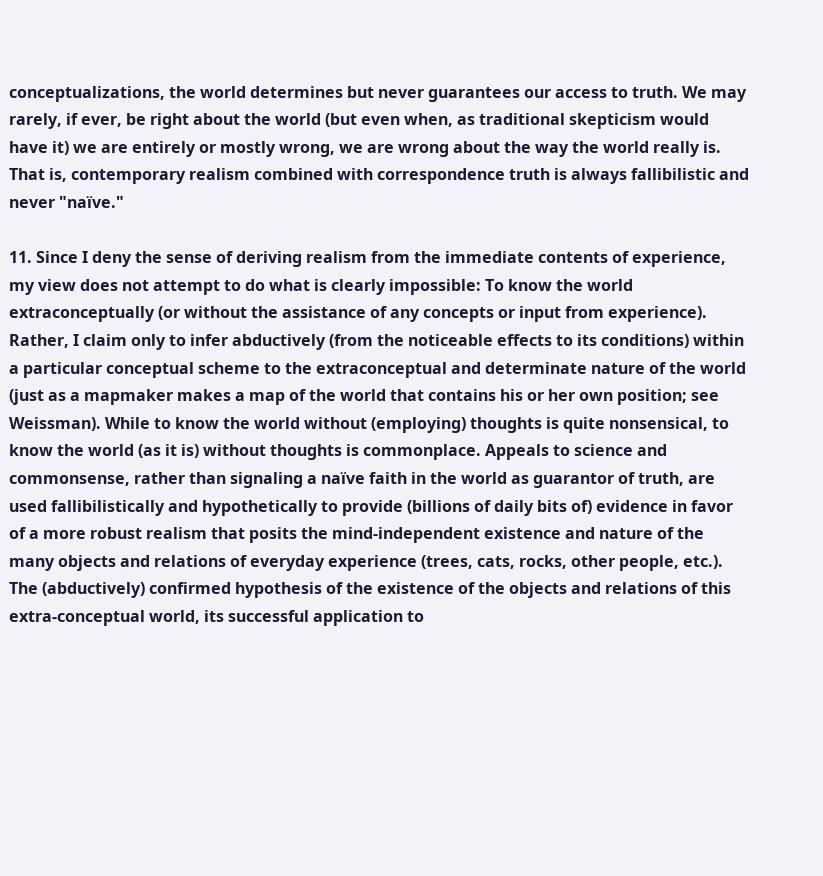conceptualizations, the world determines but never guarantees our access to truth. We may rarely, if ever, be right about the world (but even when, as traditional skepticism would have it) we are entirely or mostly wrong, we are wrong about the way the world really is. That is, contemporary realism combined with correspondence truth is always fallibilistic and never "naïve."

11. Since I deny the sense of deriving realism from the immediate contents of experience, my view does not attempt to do what is clearly impossible: To know the world extraconceptually (or without the assistance of any concepts or input from experience). Rather, I claim only to infer abductively (from the noticeable effects to its conditions) within a particular conceptual scheme to the extraconceptual and determinate nature of the world (just as a mapmaker makes a map of the world that contains his or her own position; see Weissman). While to know the world without (employing) thoughts is quite nonsensical, to know the world (as it is) without thoughts is commonplace. Appeals to science and commonsense, rather than signaling a naïve faith in the world as guarantor of truth, are used fallibilistically and hypothetically to provide (billions of daily bits of) evidence in favor of a more robust realism that posits the mind-independent existence and nature of the many objects and relations of everyday experience (trees, cats, rocks, other people, etc.). The (abductively) confirmed hypothesis of the existence of the objects and relations of this extra-conceptual world, its successful application to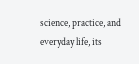science, practice, and everyday life, its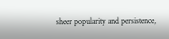sheer popularity and persistence,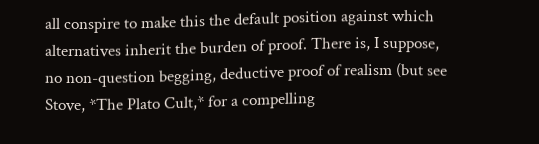all conspire to make this the default position against which alternatives inherit the burden of proof. There is, I suppose, no non-question begging, deductive proof of realism (but see Stove, *The Plato Cult,* for a compelling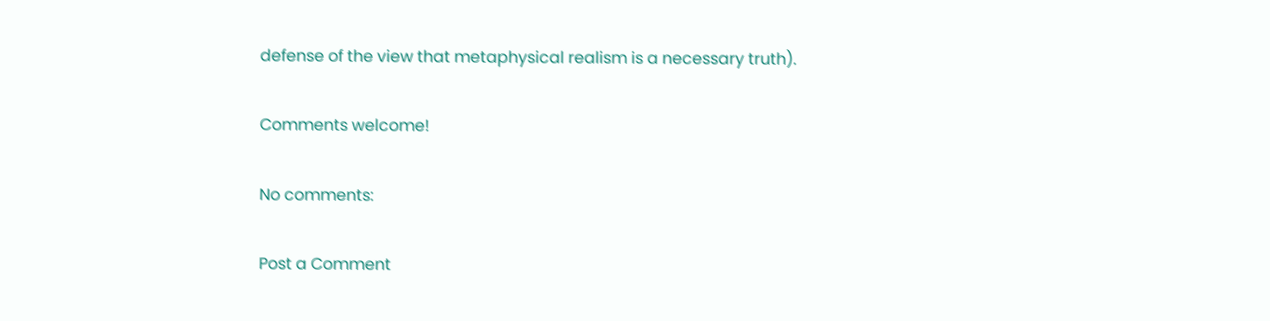defense of the view that metaphysical realism is a necessary truth).

Comments welcome!

No comments:

Post a Comment